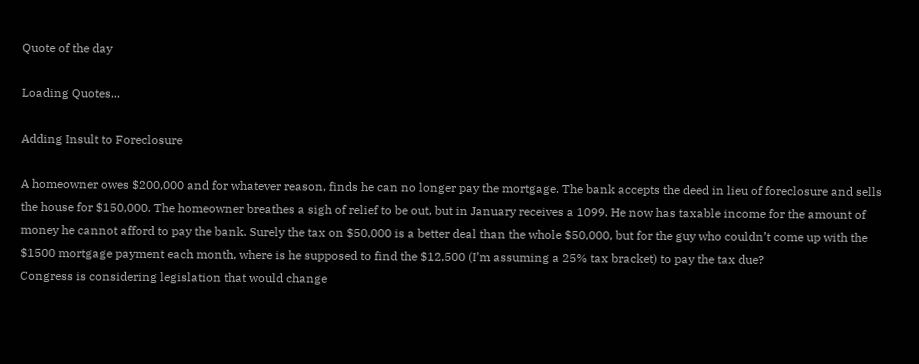Quote of the day

Loading Quotes...

Adding Insult to Foreclosure

A homeowner owes $200,000 and for whatever reason, finds he can no longer pay the mortgage. The bank accepts the deed in lieu of foreclosure and sells the house for $150,000. The homeowner breathes a sigh of relief to be out, but in January receives a 1099. He now has taxable income for the amount of money he cannot afford to pay the bank. Surely the tax on $50,000 is a better deal than the whole $50,000, but for the guy who couldn’t come up with the $1500 mortgage payment each month, where is he supposed to find the $12,500 (I’m assuming a 25% tax bracket) to pay the tax due?
Congress is considering legislation that would change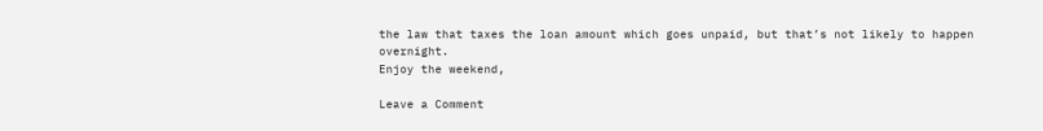the law that taxes the loan amount which goes unpaid, but that’s not likely to happen overnight.
Enjoy the weekend,

Leave a Comment